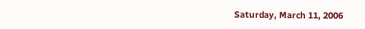Saturday, March 11, 2006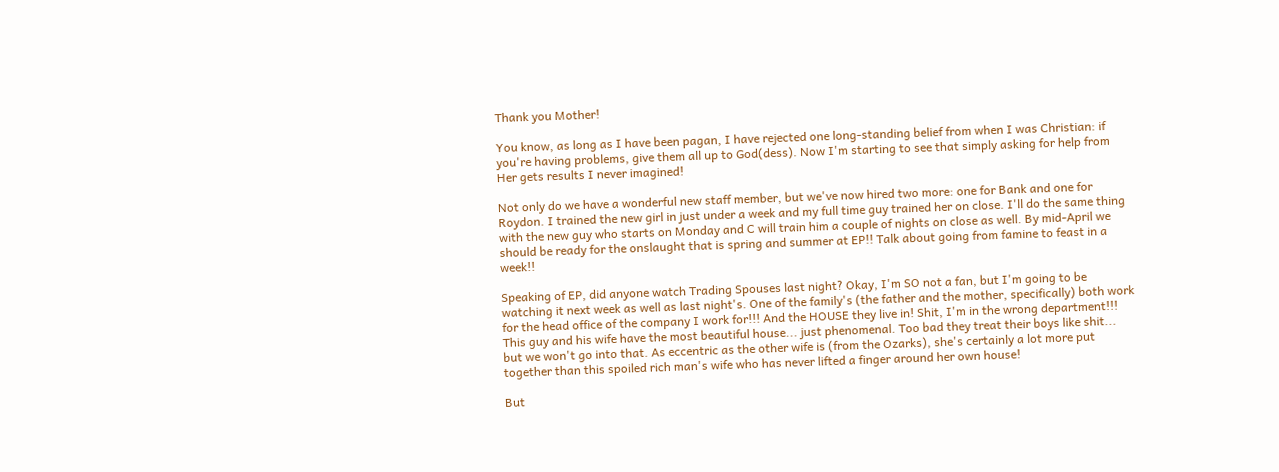Thank you Mother!

You know, as long as I have been pagan, I have rejected one long-standing belief from when I was Christian: if you're having problems, give them all up to God(dess). Now I'm starting to see that simply asking for help from Her gets results I never imagined!

Not only do we have a wonderful new staff member, but we've now hired two more: one for Bank and one for Roydon. I trained the new girl in just under a week and my full time guy trained her on close. I'll do the same thing with the new guy who starts on Monday and C will train him a couple of nights on close as well. By mid-April we should be ready for the onslaught that is spring and summer at EP!! Talk about going from famine to feast in a week!!

Speaking of EP, did anyone watch Trading Spouses last night? Okay, I'm SO not a fan, but I'm going to be watching it next week as well as last night's. One of the family's (the father and the mother, specifically) both work for the head office of the company I work for!!! And the HOUSE they live in! Shit, I'm in the wrong department!!! This guy and his wife have the most beautiful house... just phenomenal. Too bad they treat their boys like shit... but we won't go into that. As eccentric as the other wife is (from the Ozarks), she's certainly a lot more put together than this spoiled rich man's wife who has never lifted a finger around her own house!

But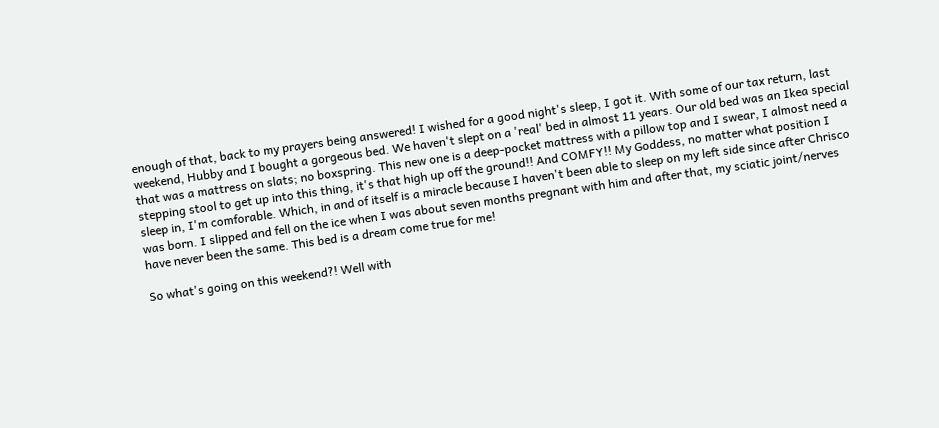enough of that, back to my prayers being answered! I wished for a good night's sleep, I got it. With some of our tax return, last weekend, Hubby and I bought a gorgeous bed. We haven't slept on a 'real' bed in almost 11 years. Our old bed was an Ikea special that was a mattress on slats; no boxspring. This new one is a deep-pocket mattress with a pillow top and I swear, I almost need a stepping stool to get up into this thing, it's that high up off the ground!! And COMFY!! My Goddess, no matter what position I sleep in, I'm comforable. Which, in and of itself is a miracle because I haven't been able to sleep on my left side since after Chrisco was born. I slipped and fell on the ice when I was about seven months pregnant with him and after that, my sciatic joint/nerves have never been the same. This bed is a dream come true for me!

So what's going on this weekend?! Well with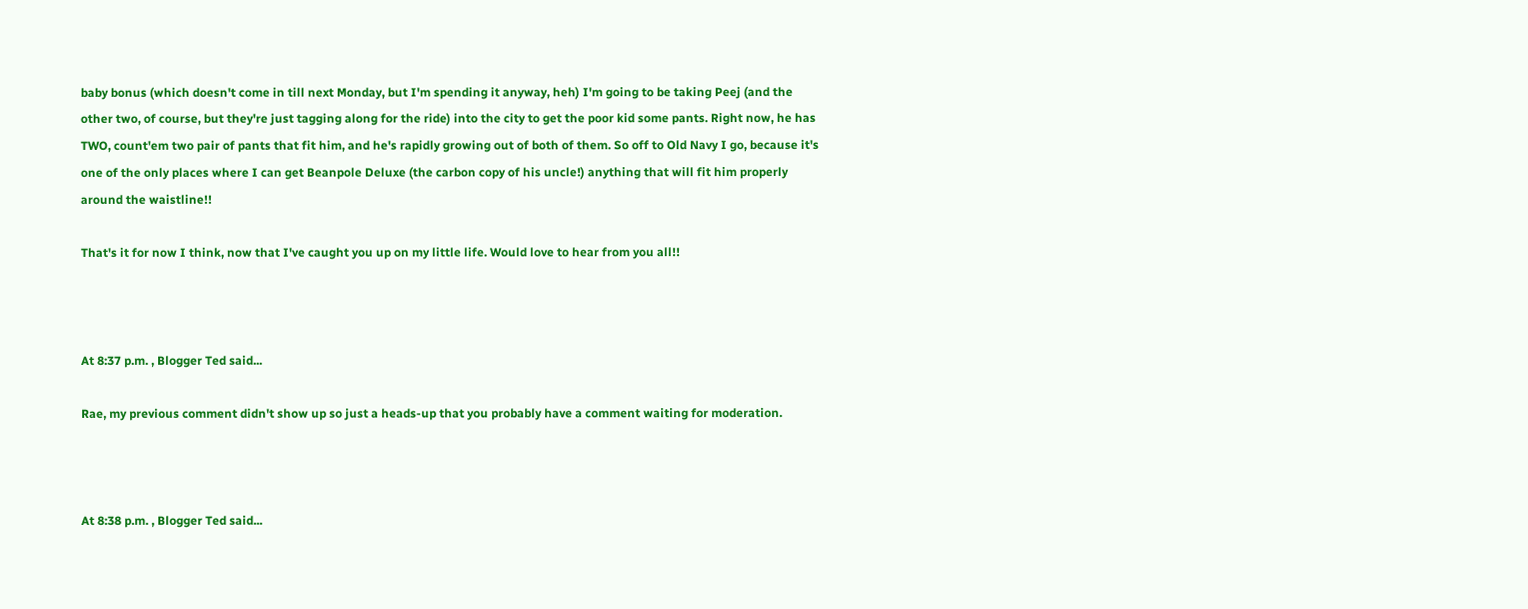baby bonus (which doesn't come in till next Monday, but I'm spending it anyway, heh) I'm going to be taking Peej (and the other two, of course, but they're just tagging along for the ride) into the city to get the poor kid some pants. Right now, he has TWO, count'em two pair of pants that fit him, and he's rapidly growing out of both of them. So off to Old Navy I go, because it's one of the only places where I can get Beanpole Deluxe (the carbon copy of his uncle!) anything that will fit him properly around the waistline!!

That's it for now I think, now that I've caught you up on my little life. Would love to hear from you all!!



At 8:37 p.m. , Blogger Ted said...

Rae, my previous comment didn't show up so just a heads-up that you probably have a comment waiting for moderation.



At 8:38 p.m. , Blogger Ted said...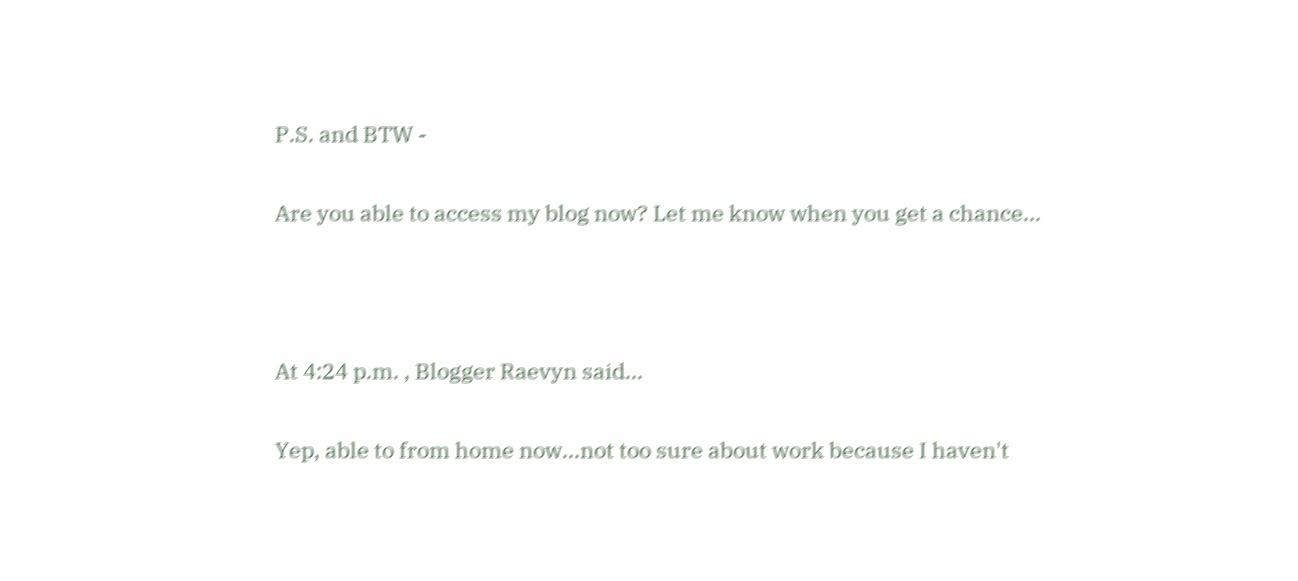P.S. and BTW -

Are you able to access my blog now? Let me know when you get a chance...



At 4:24 p.m. , Blogger Raevyn said...

Yep, able to from home now...not too sure about work because I haven't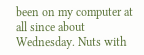been on my computer at all since about Wednesday. Nuts with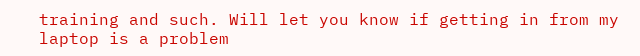training and such. Will let you know if getting in from my laptop is a problem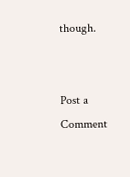though.


Post a Comment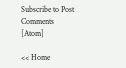Subscribe to Post Comments [Atom]

<< Home